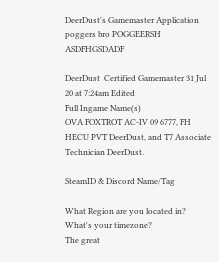DeerDust's Gamemaster Application poggers bro POGGEERSH ASDFHGSDADF

DeerDust  Certified Gamemaster 31 Jul 20 at 7:24am Edited
Full Ingame Name(s)
OVA FOXTROT AC-IV 09 6777, FH HECU PVT DeerDust, and T7 Associate Technician DeerDust.

SteamID & Discord Name/Tag

What Region are you located in? What's your timezone?
The great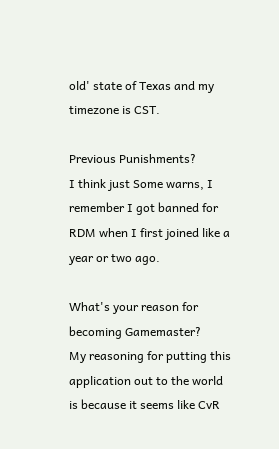old' state of Texas and my timezone is CST.

Previous Punishments?
I think just Some warns, I remember I got banned for RDM when I first joined like a year or two ago.

What's your reason for becoming Gamemaster?
My reasoning for putting this application out to the world is because it seems like CvR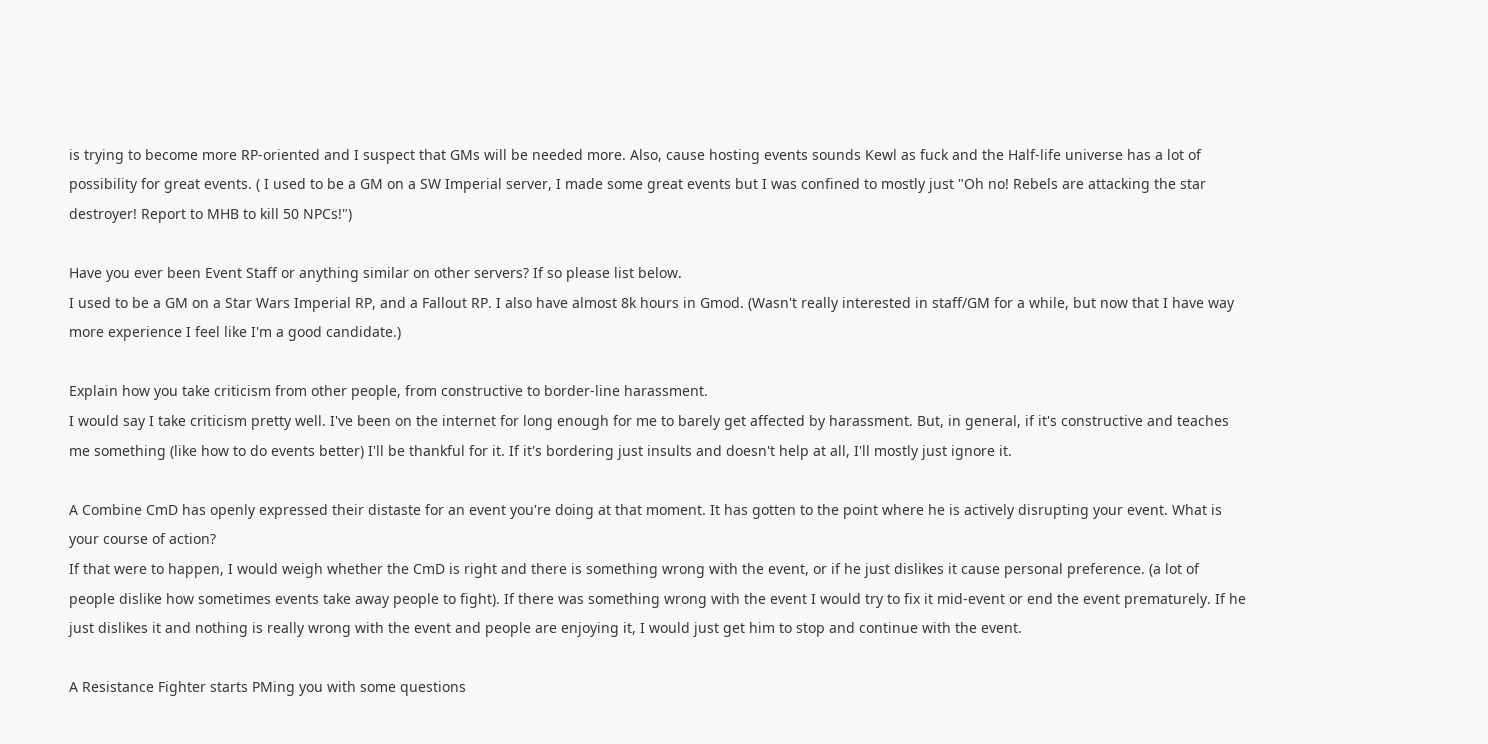is trying to become more RP-oriented and I suspect that GMs will be needed more. Also, cause hosting events sounds Kewl as fuck and the Half-life universe has a lot of possibility for great events. ( I used to be a GM on a SW Imperial server, I made some great events but I was confined to mostly just "Oh no! Rebels are attacking the star destroyer! Report to MHB to kill 50 NPCs!")

Have you ever been Event Staff or anything similar on other servers? If so please list below.
I used to be a GM on a Star Wars Imperial RP, and a Fallout RP. I also have almost 8k hours in Gmod. (Wasn't really interested in staff/GM for a while, but now that I have way more experience I feel like I'm a good candidate.)

Explain how you take criticism from other people, from constructive to border-line harassment.
I would say I take criticism pretty well. I've been on the internet for long enough for me to barely get affected by harassment. But, in general, if it's constructive and teaches me something (like how to do events better) I'll be thankful for it. If it's bordering just insults and doesn't help at all, I'll mostly just ignore it.

A Combine CmD has openly expressed their distaste for an event you're doing at that moment. It has gotten to the point where he is actively disrupting your event. What is your course of action?
If that were to happen, I would weigh whether the CmD is right and there is something wrong with the event, or if he just dislikes it cause personal preference. (a lot of people dislike how sometimes events take away people to fight). If there was something wrong with the event I would try to fix it mid-event or end the event prematurely. If he just dislikes it and nothing is really wrong with the event and people are enjoying it, I would just get him to stop and continue with the event.

A Resistance Fighter starts PMing you with some questions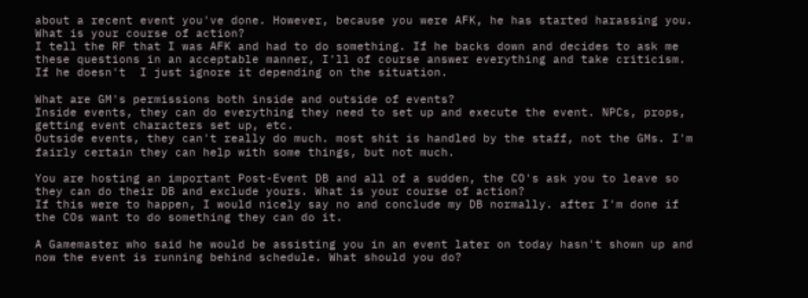about a recent event you've done. However, because you were AFK, he has started harassing you. What is your course of action?
I tell the RF that I was AFK and had to do something. If he backs down and decides to ask me these questions in an acceptable manner, I'll of course answer everything and take criticism. If he doesn't  I just ignore it depending on the situation.

What are GM's permissions both inside and outside of events?
Inside events, they can do everything they need to set up and execute the event. NPCs, props, getting event characters set up, etc.
Outside events, they can't really do much. most shit is handled by the staff, not the GMs. I'm fairly certain they can help with some things, but not much.

You are hosting an important Post-Event DB and all of a sudden, the CO's ask you to leave so they can do their DB and exclude yours. What is your course of action?
If this were to happen, I would nicely say no and conclude my DB normally. after I'm done if the COs want to do something they can do it.

A Gamemaster who said he would be assisting you in an event later on today hasn't shown up and now the event is running behind schedule. What should you do?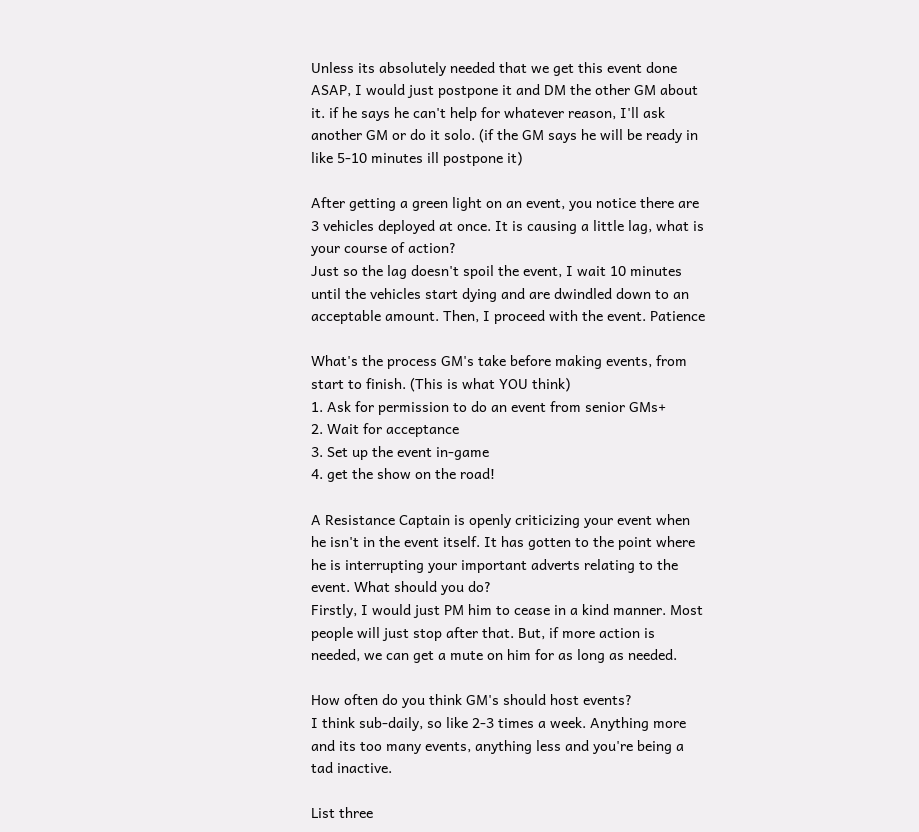Unless its absolutely needed that we get this event done ASAP, I would just postpone it and DM the other GM about it. if he says he can't help for whatever reason, I'll ask another GM or do it solo. (if the GM says he will be ready in like 5-10 minutes ill postpone it)

After getting a green light on an event, you notice there are 3 vehicles deployed at once. It is causing a little lag, what is your course of action?
Just so the lag doesn't spoil the event, I wait 10 minutes until the vehicles start dying and are dwindled down to an acceptable amount. Then, I proceed with the event. Patience

What's the process GM's take before making events, from start to finish. (This is what YOU think)
1. Ask for permission to do an event from senior GMs+
2. Wait for acceptance
3. Set up the event in-game
4. get the show on the road!

A Resistance Captain is openly criticizing your event when he isn't in the event itself. It has gotten to the point where he is interrupting your important adverts relating to the event. What should you do?
Firstly, I would just PM him to cease in a kind manner. Most people will just stop after that. But, if more action is needed, we can get a mute on him for as long as needed.

How often do you think GM's should host events?
I think sub-daily, so like 2-3 times a week. Anything more and its too many events, anything less and you're being a tad inactive.

List three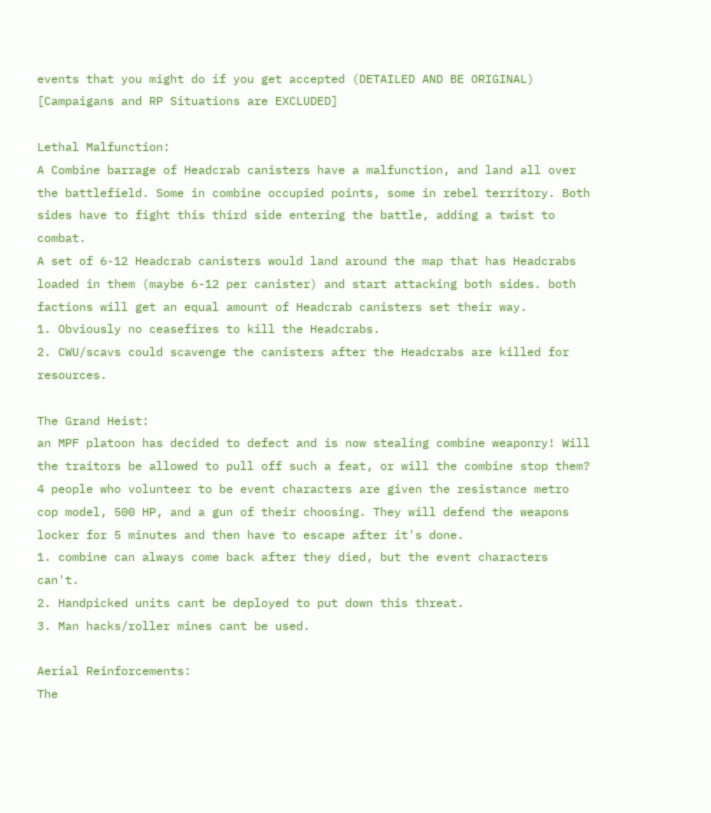events that you might do if you get accepted (DETAILED AND BE ORIGINAL) [Campaigans and RP Situations are EXCLUDED]

Lethal Malfunction:
A Combine barrage of Headcrab canisters have a malfunction, and land all over the battlefield. Some in combine occupied points, some in rebel territory. Both sides have to fight this third side entering the battle, adding a twist to combat.
A set of 6-12 Headcrab canisters would land around the map that has Headcrabs loaded in them (maybe 6-12 per canister) and start attacking both sides. both factions will get an equal amount of Headcrab canisters set their way.
1. Obviously no ceasefires to kill the Headcrabs.
2. CWU/scavs could scavenge the canisters after the Headcrabs are killed for resources.

The Grand Heist:
an MPF platoon has decided to defect and is now stealing combine weaponry! Will the traitors be allowed to pull off such a feat, or will the combine stop them?
4 people who volunteer to be event characters are given the resistance metro cop model, 500 HP, and a gun of their choosing. They will defend the weapons locker for 5 minutes and then have to escape after it's done.
1. combine can always come back after they died, but the event characters can't.
2. Handpicked units cant be deployed to put down this threat.
3. Man hacks/roller mines cant be used.

Aerial Reinforcements:
The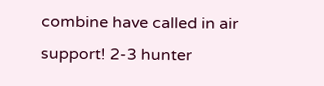combine have called in air support! 2-3 hunter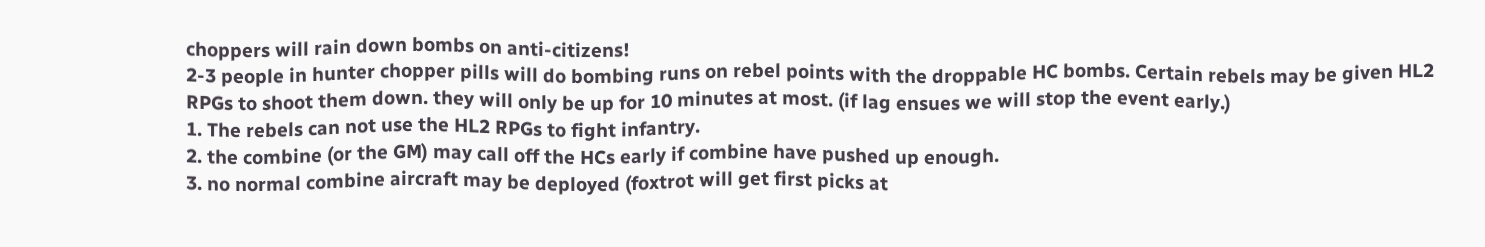choppers will rain down bombs on anti-citizens!
2-3 people in hunter chopper pills will do bombing runs on rebel points with the droppable HC bombs. Certain rebels may be given HL2 RPGs to shoot them down. they will only be up for 10 minutes at most. (if lag ensues we will stop the event early.)
1. The rebels can not use the HL2 RPGs to fight infantry.
2. the combine (or the GM) may call off the HCs early if combine have pushed up enough.
3. no normal combine aircraft may be deployed (foxtrot will get first picks at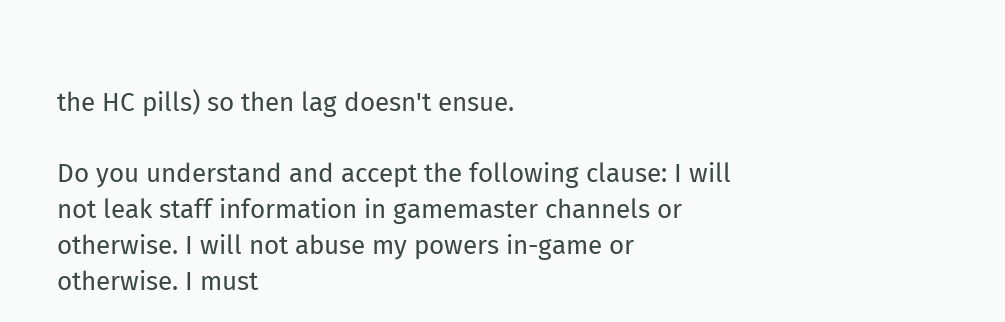the HC pills) so then lag doesn't ensue.

Do you understand and accept the following clause: I will not leak staff information in gamemaster channels or otherwise. I will not abuse my powers in-game or otherwise. I must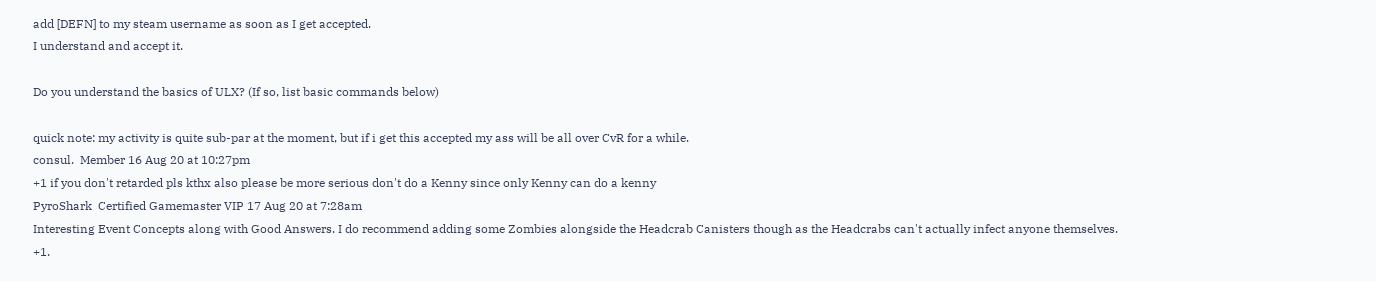add [DEFN] to my steam username as soon as I get accepted.
I understand and accept it.

Do you understand the basics of ULX? (If so, list basic commands below)

quick note: my activity is quite sub-par at the moment, but if i get this accepted my ass will be all over CvR for a while.
consul.  Member 16 Aug 20 at 10:27pm
+1 if you don't retarded pls kthx also please be more serious don't do a Kenny since only Kenny can do a kenny
PyroShark  Certified Gamemaster VIP 17 Aug 20 at 7:28am
Interesting Event Concepts along with Good Answers. I do recommend adding some Zombies alongside the Headcrab Canisters though as the Headcrabs can't actually infect anyone themselves. +1.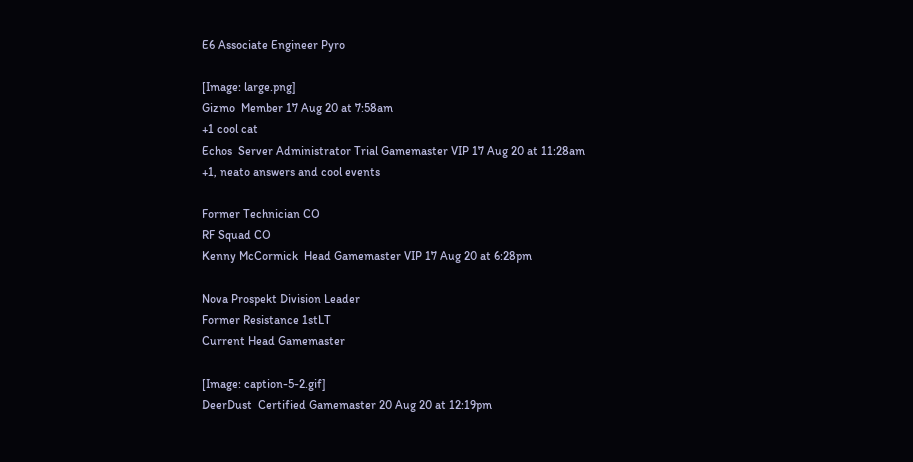E6 Associate Engineer Pyro

[Image: large.png]
Gizmo  Member 17 Aug 20 at 7:58am
+1 cool cat
Echos  Server Administrator Trial Gamemaster VIP 17 Aug 20 at 11:28am
+1, neato answers and cool events

Former Technician CO
RF Squad CO
Kenny McCormick  Head Gamemaster VIP 17 Aug 20 at 6:28pm

Nova Prospekt Division Leader
Former Resistance 1stLT
Current Head Gamemaster

[Image: caption-5-2.gif]
DeerDust  Certified Gamemaster 20 Aug 20 at 12:19pm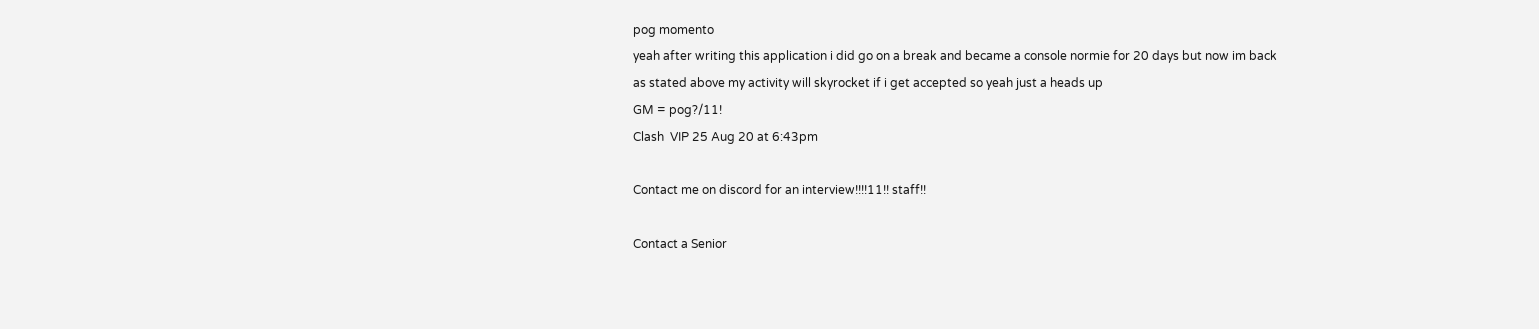pog momento
yeah after writing this application i did go on a break and became a console normie for 20 days but now im back
as stated above my activity will skyrocket if i get accepted so yeah just a heads up
GM = pog?/11!
Clash  VIP 25 Aug 20 at 6:43pm

Contact me on discord for an interview!!!!11!! staff!!

Contact a Senior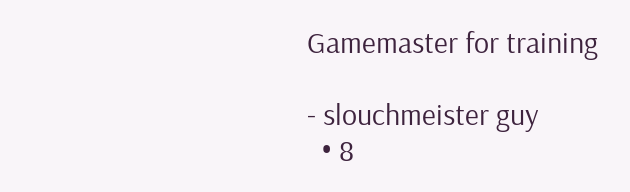Gamemaster for training

- slouchmeister guy
  • 8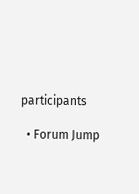participants

  • Forum Jump